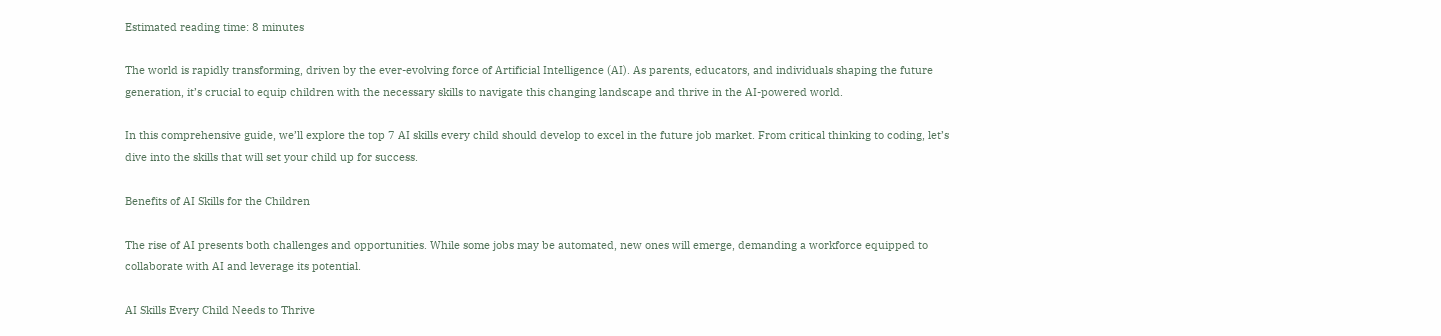Estimated reading time: 8 minutes

The world is rapidly transforming, driven by the ever-evolving force of Artificial Intelligence (AI). As parents, educators, and individuals shaping the future generation, it’s crucial to equip children with the necessary skills to navigate this changing landscape and thrive in the AI-powered world.

In this comprehensive guide, we’ll explore the top 7 AI skills every child should develop to excel in the future job market. From critical thinking to coding, let’s dive into the skills that will set your child up for success.

Benefits of AI Skills for the Children

The rise of AI presents both challenges and opportunities. While some jobs may be automated, new ones will emerge, demanding a workforce equipped to collaborate with AI and leverage its potential.

AI Skills Every Child Needs to Thrive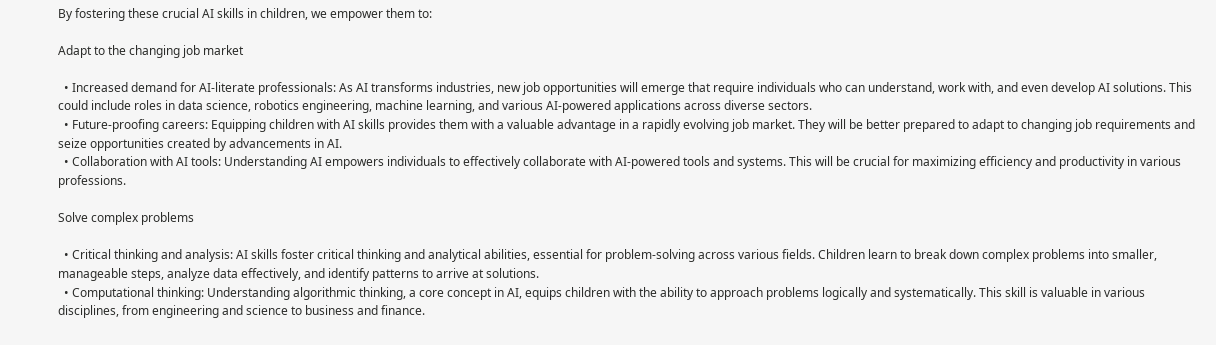By fostering these crucial AI skills in children, we empower them to:

Adapt to the changing job market

  • Increased demand for AI-literate professionals: As AI transforms industries, new job opportunities will emerge that require individuals who can understand, work with, and even develop AI solutions. This could include roles in data science, robotics engineering, machine learning, and various AI-powered applications across diverse sectors.
  • Future-proofing careers: Equipping children with AI skills provides them with a valuable advantage in a rapidly evolving job market. They will be better prepared to adapt to changing job requirements and seize opportunities created by advancements in AI.
  • Collaboration with AI tools: Understanding AI empowers individuals to effectively collaborate with AI-powered tools and systems. This will be crucial for maximizing efficiency and productivity in various professions.

Solve complex problems

  • Critical thinking and analysis: AI skills foster critical thinking and analytical abilities, essential for problem-solving across various fields. Children learn to break down complex problems into smaller, manageable steps, analyze data effectively, and identify patterns to arrive at solutions.
  • Computational thinking: Understanding algorithmic thinking, a core concept in AI, equips children with the ability to approach problems logically and systematically. This skill is valuable in various disciplines, from engineering and science to business and finance.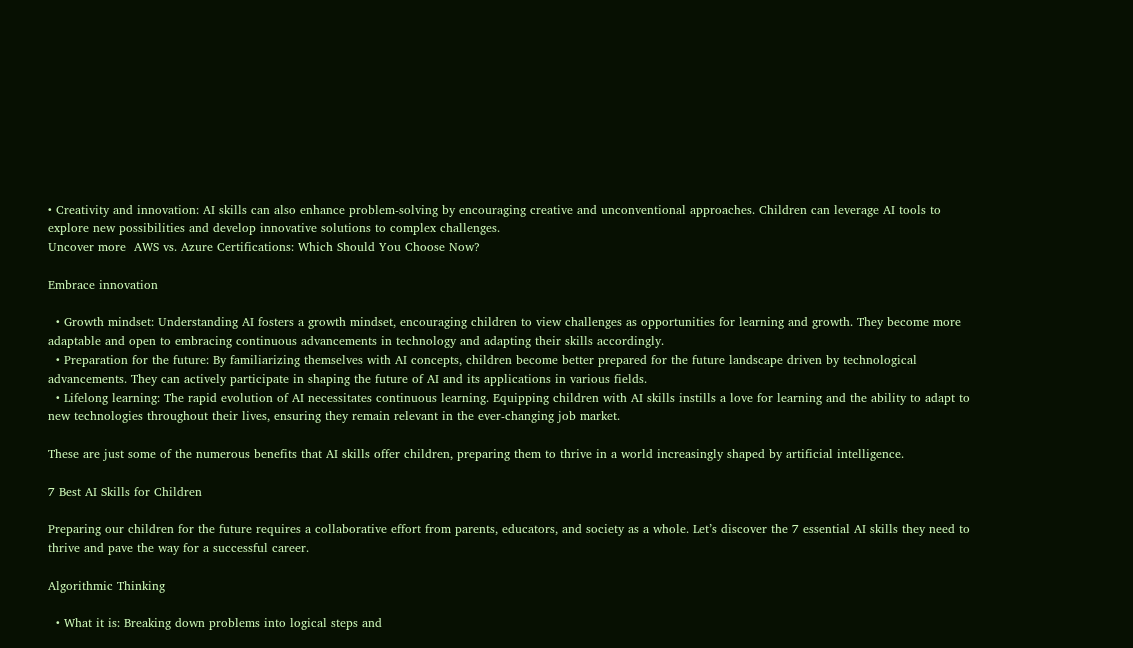• Creativity and innovation: AI skills can also enhance problem-solving by encouraging creative and unconventional approaches. Children can leverage AI tools to explore new possibilities and develop innovative solutions to complex challenges.
Uncover more  AWS vs. Azure Certifications: Which Should You Choose Now?

Embrace innovation

  • Growth mindset: Understanding AI fosters a growth mindset, encouraging children to view challenges as opportunities for learning and growth. They become more adaptable and open to embracing continuous advancements in technology and adapting their skills accordingly.
  • Preparation for the future: By familiarizing themselves with AI concepts, children become better prepared for the future landscape driven by technological advancements. They can actively participate in shaping the future of AI and its applications in various fields.
  • Lifelong learning: The rapid evolution of AI necessitates continuous learning. Equipping children with AI skills instills a love for learning and the ability to adapt to new technologies throughout their lives, ensuring they remain relevant in the ever-changing job market.

These are just some of the numerous benefits that AI skills offer children, preparing them to thrive in a world increasingly shaped by artificial intelligence.

7 Best AI Skills for Children

Preparing our children for the future requires a collaborative effort from parents, educators, and society as a whole. Let’s discover the 7 essential AI skills they need to thrive and pave the way for a successful career.

Algorithmic Thinking

  • What it is: Breaking down problems into logical steps and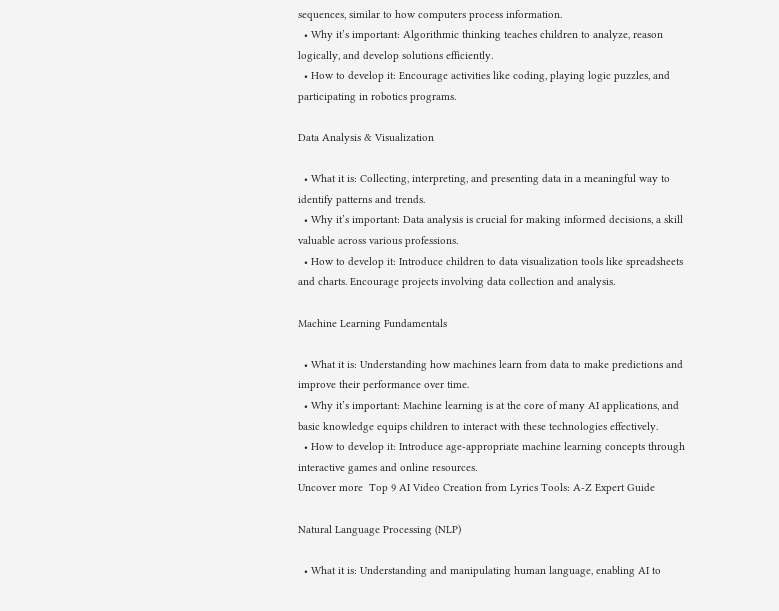sequences, similar to how computers process information.
  • Why it’s important: Algorithmic thinking teaches children to analyze, reason logically, and develop solutions efficiently.
  • How to develop it: Encourage activities like coding, playing logic puzzles, and participating in robotics programs.

Data Analysis & Visualization

  • What it is: Collecting, interpreting, and presenting data in a meaningful way to identify patterns and trends.
  • Why it’s important: Data analysis is crucial for making informed decisions, a skill valuable across various professions.
  • How to develop it: Introduce children to data visualization tools like spreadsheets and charts. Encourage projects involving data collection and analysis.

Machine Learning Fundamentals

  • What it is: Understanding how machines learn from data to make predictions and improve their performance over time.
  • Why it’s important: Machine learning is at the core of many AI applications, and basic knowledge equips children to interact with these technologies effectively.
  • How to develop it: Introduce age-appropriate machine learning concepts through interactive games and online resources.
Uncover more  Top 9 AI Video Creation from Lyrics Tools: A-Z Expert Guide

Natural Language Processing (NLP)

  • What it is: Understanding and manipulating human language, enabling AI to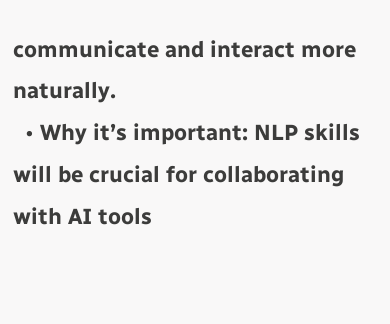communicate and interact more naturally.
  • Why it’s important: NLP skills will be crucial for collaborating with AI tools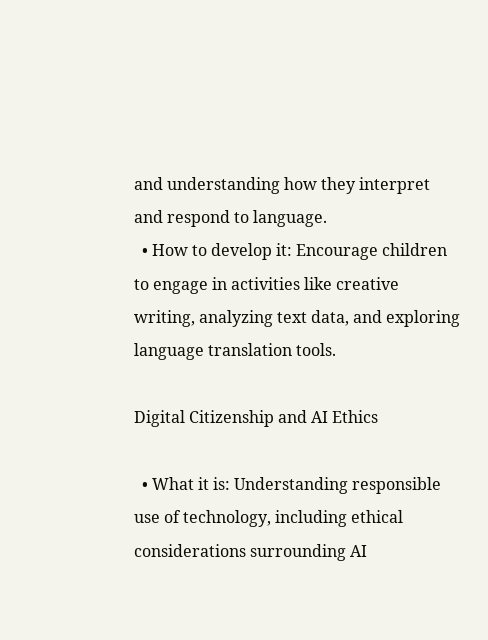and understanding how they interpret and respond to language.
  • How to develop it: Encourage children to engage in activities like creative writing, analyzing text data, and exploring language translation tools.

Digital Citizenship and AI Ethics

  • What it is: Understanding responsible use of technology, including ethical considerations surrounding AI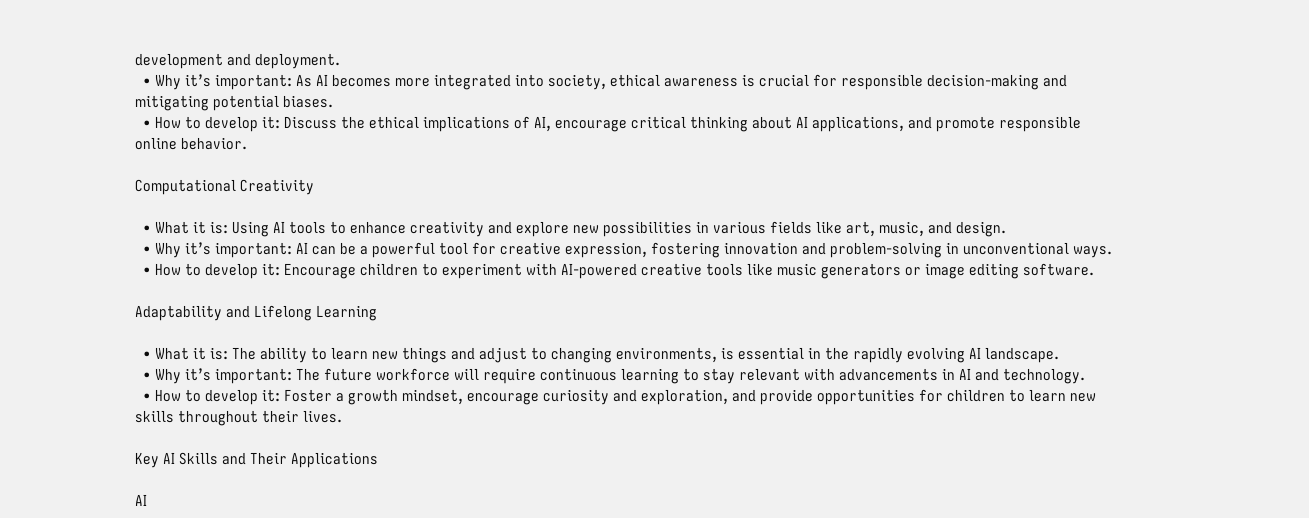development and deployment.
  • Why it’s important: As AI becomes more integrated into society, ethical awareness is crucial for responsible decision-making and mitigating potential biases.
  • How to develop it: Discuss the ethical implications of AI, encourage critical thinking about AI applications, and promote responsible online behavior.

Computational Creativity

  • What it is: Using AI tools to enhance creativity and explore new possibilities in various fields like art, music, and design.
  • Why it’s important: AI can be a powerful tool for creative expression, fostering innovation and problem-solving in unconventional ways.
  • How to develop it: Encourage children to experiment with AI-powered creative tools like music generators or image editing software.

Adaptability and Lifelong Learning

  • What it is: The ability to learn new things and adjust to changing environments, is essential in the rapidly evolving AI landscape.
  • Why it’s important: The future workforce will require continuous learning to stay relevant with advancements in AI and technology.
  • How to develop it: Foster a growth mindset, encourage curiosity and exploration, and provide opportunities for children to learn new skills throughout their lives.

Key AI Skills and Their Applications

AI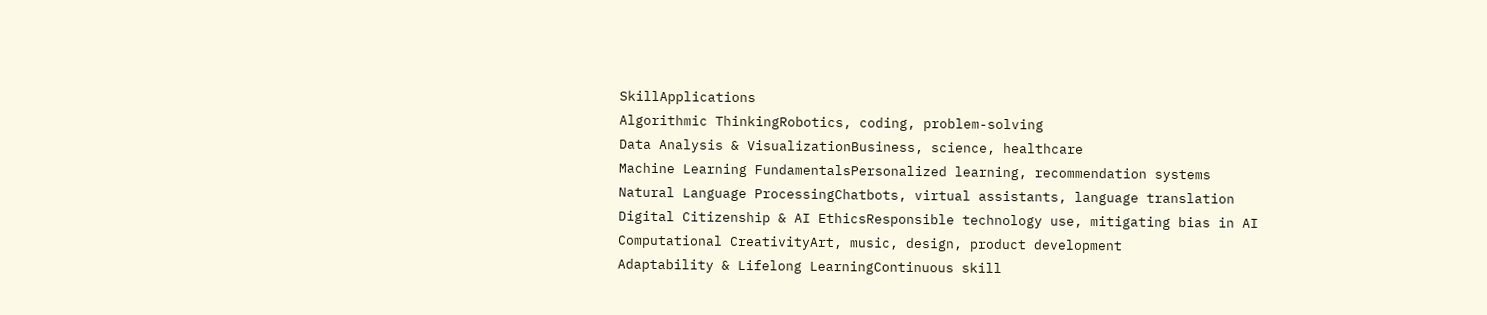SkillApplications
Algorithmic ThinkingRobotics, coding, problem-solving
Data Analysis & VisualizationBusiness, science, healthcare
Machine Learning FundamentalsPersonalized learning, recommendation systems
Natural Language ProcessingChatbots, virtual assistants, language translation
Digital Citizenship & AI EthicsResponsible technology use, mitigating bias in AI
Computational CreativityArt, music, design, product development
Adaptability & Lifelong LearningContinuous skill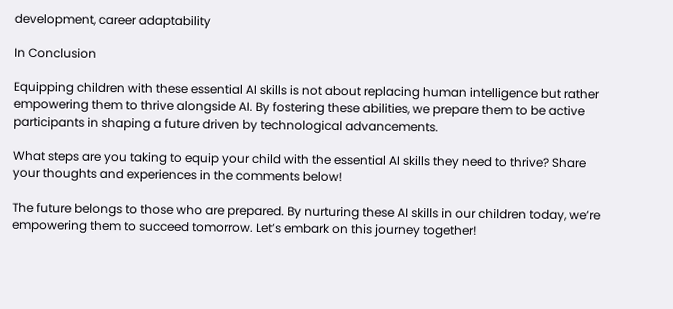development, career adaptability

In Conclusion

Equipping children with these essential AI skills is not about replacing human intelligence but rather empowering them to thrive alongside AI. By fostering these abilities, we prepare them to be active participants in shaping a future driven by technological advancements.

What steps are you taking to equip your child with the essential AI skills they need to thrive? Share your thoughts and experiences in the comments below!

The future belongs to those who are prepared. By nurturing these AI skills in our children today, we’re empowering them to succeed tomorrow. Let’s embark on this journey together!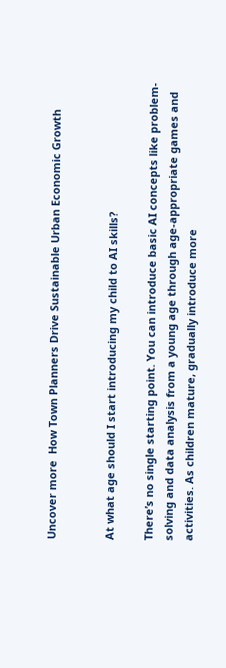Uncover more  How Town Planners Drive Sustainable Urban Economic Growth


At what age should I start introducing my child to AI skills?

There’s no single starting point. You can introduce basic AI concepts like problem-solving and data analysis from a young age through age-appropriate games and activities. As children mature, gradually introduce more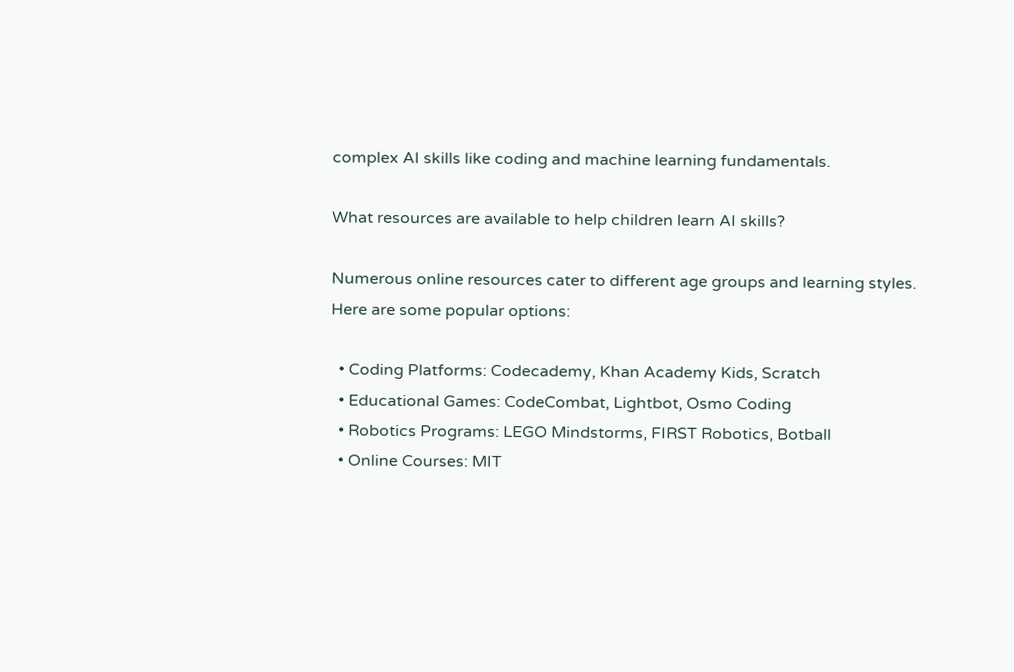complex AI skills like coding and machine learning fundamentals.

What resources are available to help children learn AI skills?

Numerous online resources cater to different age groups and learning styles. Here are some popular options:

  • Coding Platforms: Codecademy, Khan Academy Kids, Scratch
  • Educational Games: CodeCombat, Lightbot, Osmo Coding
  • Robotics Programs: LEGO Mindstorms, FIRST Robotics, Botball
  • Online Courses: MIT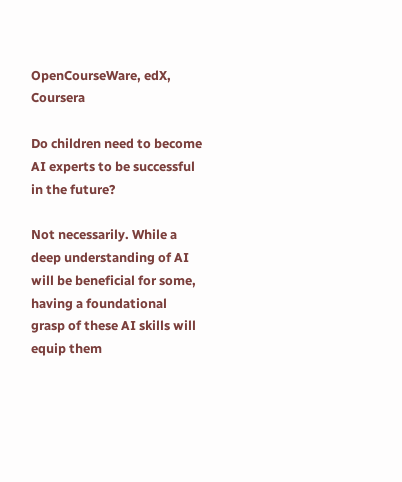OpenCourseWare, edX, Coursera

Do children need to become AI experts to be successful in the future?

Not necessarily. While a deep understanding of AI will be beneficial for some, having a foundational grasp of these AI skills will equip them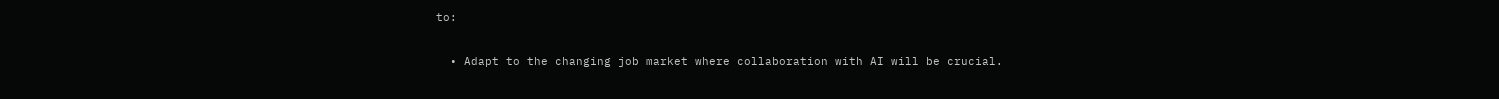to:

  • Adapt to the changing job market where collaboration with AI will be crucial.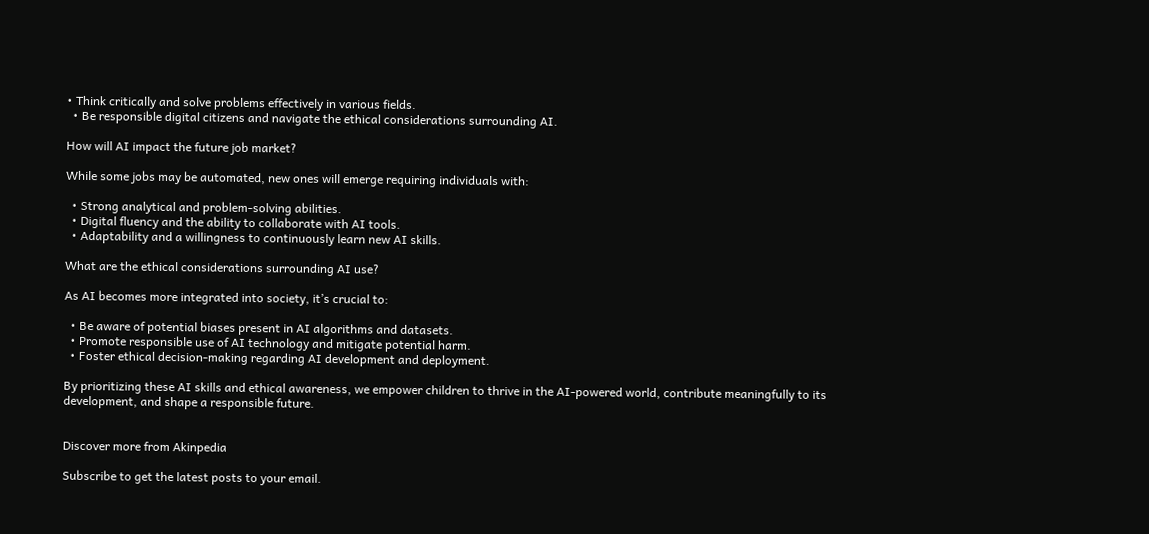• Think critically and solve problems effectively in various fields.
  • Be responsible digital citizens and navigate the ethical considerations surrounding AI.

How will AI impact the future job market?

While some jobs may be automated, new ones will emerge requiring individuals with:

  • Strong analytical and problem-solving abilities.
  • Digital fluency and the ability to collaborate with AI tools.
  • Adaptability and a willingness to continuously learn new AI skills.

What are the ethical considerations surrounding AI use?

As AI becomes more integrated into society, it’s crucial to:

  • Be aware of potential biases present in AI algorithms and datasets.
  • Promote responsible use of AI technology and mitigate potential harm.
  • Foster ethical decision-making regarding AI development and deployment.

By prioritizing these AI skills and ethical awareness, we empower children to thrive in the AI-powered world, contribute meaningfully to its development, and shape a responsible future.


Discover more from Akinpedia

Subscribe to get the latest posts to your email.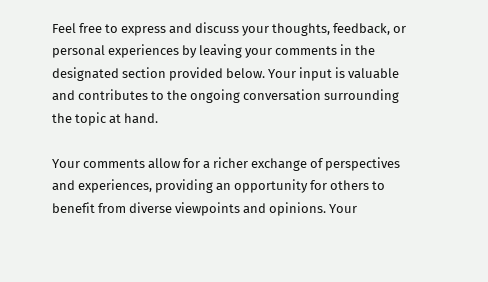Feel free to express and discuss your thoughts, feedback, or personal experiences by leaving your comments in the designated section provided below. Your input is valuable and contributes to the ongoing conversation surrounding the topic at hand.

Your comments allow for a richer exchange of perspectives and experiences, providing an opportunity for others to benefit from diverse viewpoints and opinions. Your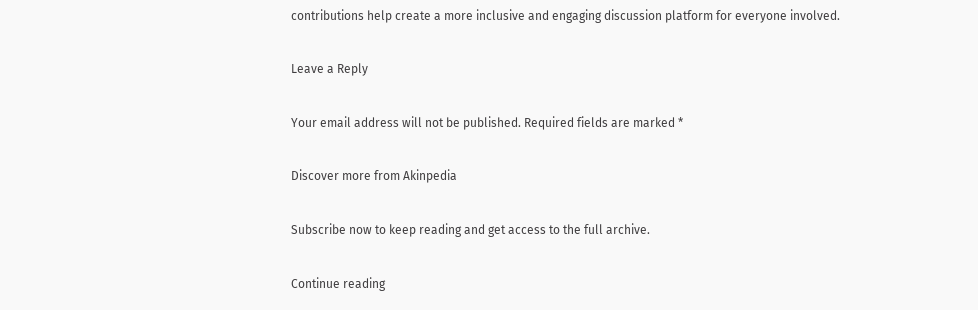contributions help create a more inclusive and engaging discussion platform for everyone involved.

Leave a Reply

Your email address will not be published. Required fields are marked *

Discover more from Akinpedia

Subscribe now to keep reading and get access to the full archive.

Continue reading